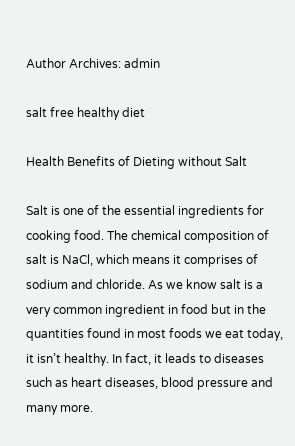Author Archives: admin

salt free healthy diet

Health Benefits of Dieting without Salt

Salt is one of the essential ingredients for cooking food. The chemical composition of salt is NaCl, which means it comprises of sodium and chloride. As we know salt is a very common ingredient in food but in the quantities found in most foods we eat today, it isn’t healthy. In fact, it leads to diseases such as heart diseases, blood pressure and many more.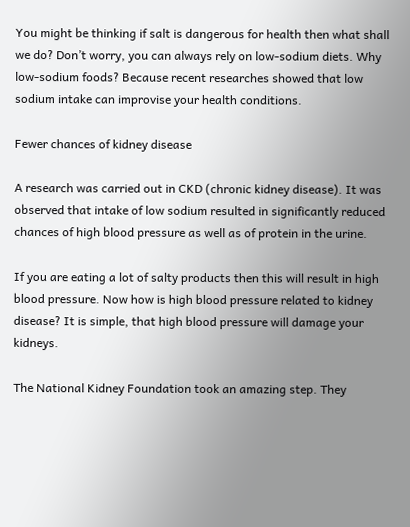You might be thinking if salt is dangerous for health then what shall we do? Don’t worry, you can always rely on low-sodium diets. Why low-sodium foods? Because recent researches showed that low sodium intake can improvise your health conditions.

Fewer chances of kidney disease

A research was carried out in CKD (chronic kidney disease). It was observed that intake of low sodium resulted in significantly reduced chances of high blood pressure as well as of protein in the urine.

If you are eating a lot of salty products then this will result in high blood pressure. Now how is high blood pressure related to kidney disease? It is simple, that high blood pressure will damage your kidneys.

The National Kidney Foundation took an amazing step. They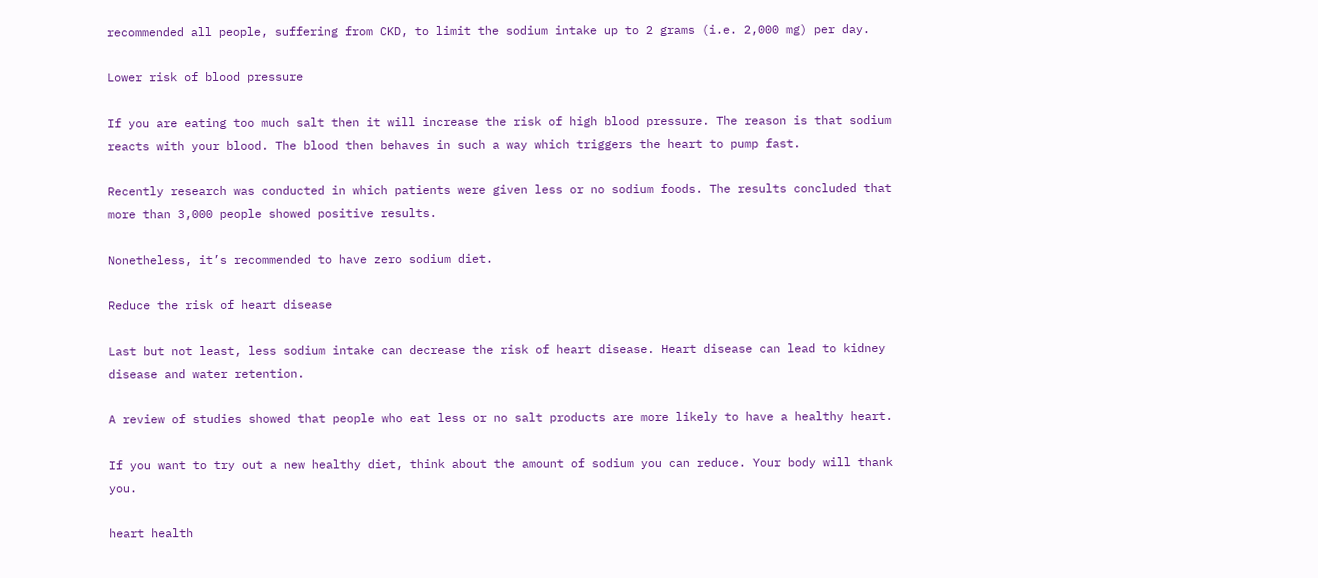recommended all people, suffering from CKD, to limit the sodium intake up to 2 grams (i.e. 2,000 mg) per day.

Lower risk of blood pressure

If you are eating too much salt then it will increase the risk of high blood pressure. The reason is that sodium reacts with your blood. The blood then behaves in such a way which triggers the heart to pump fast.

Recently research was conducted in which patients were given less or no sodium foods. The results concluded that more than 3,000 people showed positive results.

Nonetheless, it’s recommended to have zero sodium diet.

Reduce the risk of heart disease

Last but not least, less sodium intake can decrease the risk of heart disease. Heart disease can lead to kidney disease and water retention.

A review of studies showed that people who eat less or no salt products are more likely to have a healthy heart.

If you want to try out a new healthy diet, think about the amount of sodium you can reduce. Your body will thank you.

heart health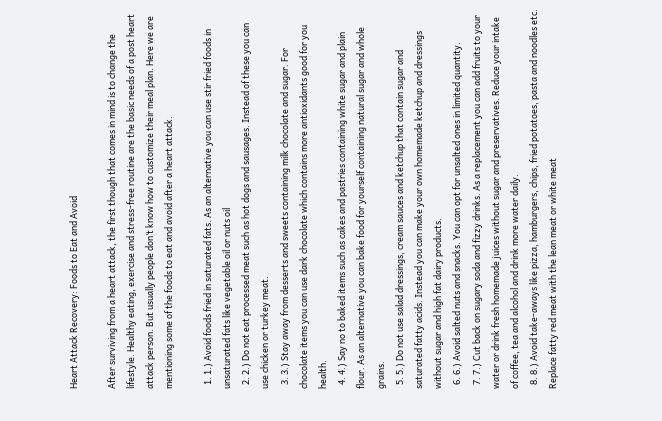Heart Attack Recovery: Foods to Eat and Avoid

After surviving from a heart attack, the first though that comes in mind is to change the lifestyle. Healthy eating, exercise and stress-free routine are the basic needs of a post heart attack person. But usually people don’t know how to customize their meal plan. Here we are mentioning some of the foods to eat and avoid after a heart attack.

  1. 1.) Avoid foods fried in saturated fats. As an alternative you can use stir fried foods in unsaturated fats like vegetable oil or nuts oil
  2. 2.) Do not eat processed meat such as hot dogs and sausages. Instead of these you can use chicken or turkey meat.
  3. 3.) Stay away from desserts and sweets containing milk chocolate and sugar. For chocolate items you can use dark chocolate which contains more antioxidants good for you health.
  4. 4.) Say no to baked items such as cakes and pastries containing white sugar and plain flour. As an alternative you can bake food for yourself containing natural sugar and whole grains.
  5. 5.) Do not use salad dressings, cream sauces and ketchup that contain sugar and saturated fatty acids. Instead you can make your own homemade ketchup and dressings without sugar and high fat dairy products.
  6. 6.) Avoid salted nuts and snacks. You can opt for unsalted ones in limited quantity.
  7. 7.) Cut back on sugary soda and fizzy drinks. As a replacement you can add fruits to your water or drink fresh homemade juices without sugar and preservatives. Reduce your intake of coffee, tea and alcohol and drink more water daily.
  8. 8.) Avoid take-aways like pizza, hamburgers, chips, fried potatoes, pasta and noodles etc. Replace fatty red meat with the lean meat or white meat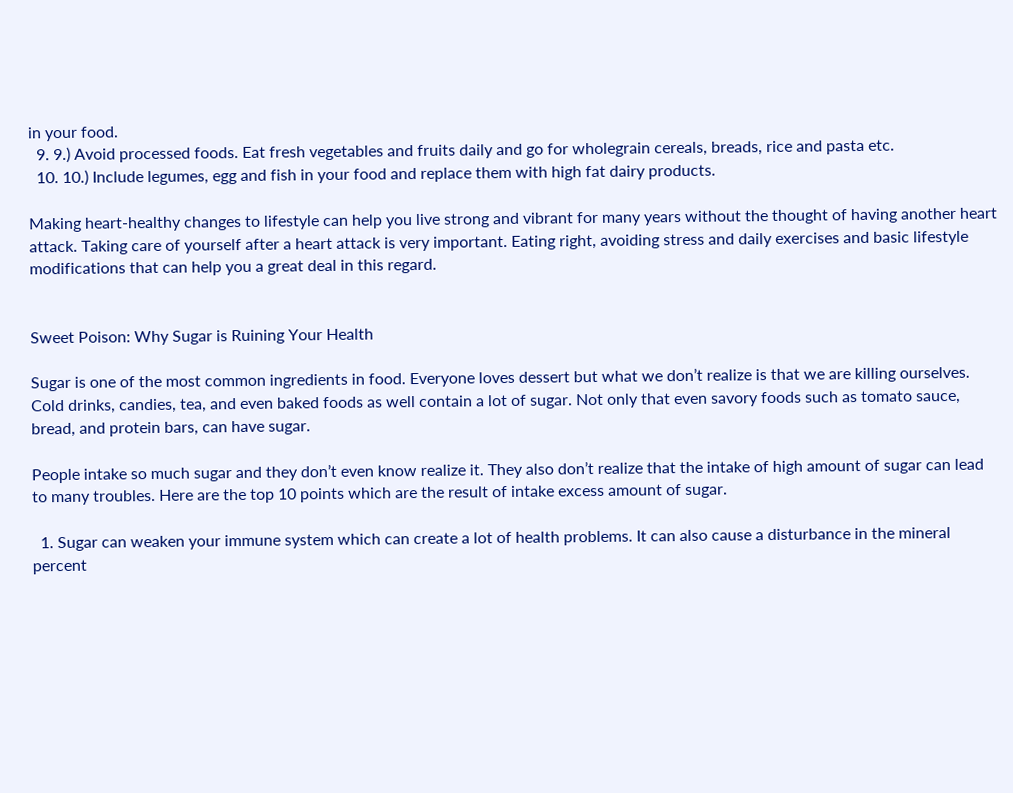in your food.
  9. 9.) Avoid processed foods. Eat fresh vegetables and fruits daily and go for wholegrain cereals, breads, rice and pasta etc.
  10. 10.) Include legumes, egg and fish in your food and replace them with high fat dairy products.

Making heart-healthy changes to lifestyle can help you live strong and vibrant for many years without the thought of having another heart attack. Taking care of yourself after a heart attack is very important. Eating right, avoiding stress and daily exercises and basic lifestyle modifications that can help you a great deal in this regard.


Sweet Poison: Why Sugar is Ruining Your Health

Sugar is one of the most common ingredients in food. Everyone loves dessert but what we don’t realize is that we are killing ourselves. Cold drinks, candies, tea, and even baked foods as well contain a lot of sugar. Not only that even savory foods such as tomato sauce, bread, and protein bars, can have sugar.

People intake so much sugar and they don’t even know realize it. They also don’t realize that the intake of high amount of sugar can lead to many troubles. Here are the top 10 points which are the result of intake excess amount of sugar.

  1. Sugar can weaken your immune system which can create a lot of health problems. It can also cause a disturbance in the mineral percent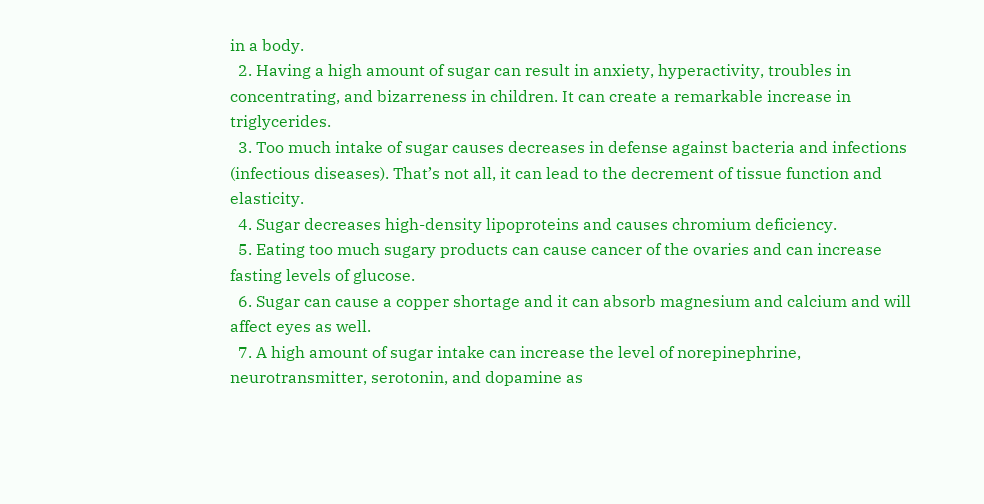in a body.
  2. Having a high amount of sugar can result in anxiety, hyperactivity, troubles in concentrating, and bizarreness in children. It can create a remarkable increase in triglycerides.
  3. Too much intake of sugar causes decreases in defense against bacteria and infections (infectious diseases). That’s not all, it can lead to the decrement of tissue function and elasticity.
  4. Sugar decreases high-density lipoproteins and causes chromium deficiency.
  5. Eating too much sugary products can cause cancer of the ovaries and can increase fasting levels of glucose.
  6. Sugar can cause a copper shortage and it can absorb magnesium and calcium and will affect eyes as well.
  7. A high amount of sugar intake can increase the level of norepinephrine, neurotransmitter, serotonin, and dopamine as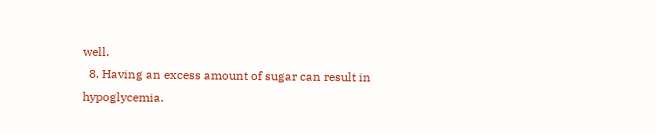well.
  8. Having an excess amount of sugar can result in hypoglycemia.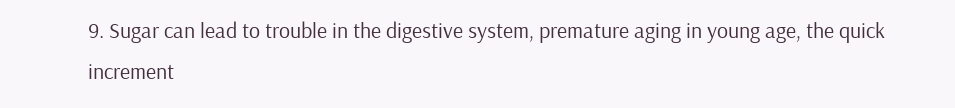9. Sugar can lead to trouble in the digestive system, premature aging in young age, the quick increment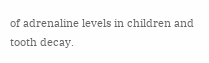of adrenaline levels in children and tooth decay.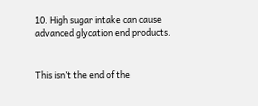10. High sugar intake can cause advanced glycation end products.


This isn’t the end of the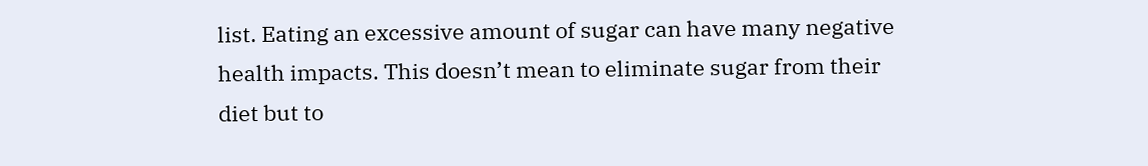list. Eating an excessive amount of sugar can have many negative health impacts. This doesn’t mean to eliminate sugar from their diet but to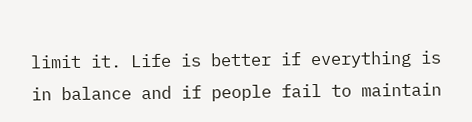limit it. Life is better if everything is in balance and if people fail to maintain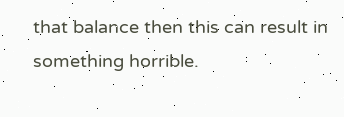that balance then this can result in something horrible.